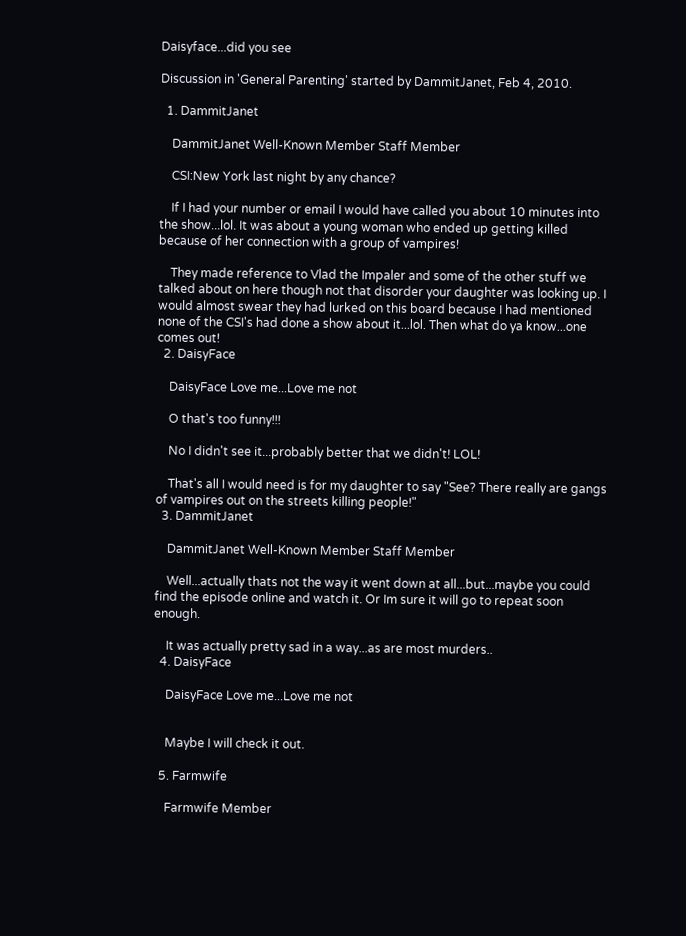Daisyface...did you see

Discussion in 'General Parenting' started by DammitJanet, Feb 4, 2010.

  1. DammitJanet

    DammitJanet Well-Known Member Staff Member

    CSI:New York last night by any chance?

    If I had your number or email I would have called you about 10 minutes into the show...lol. It was about a young woman who ended up getting killed because of her connection with a group of vampires!

    They made reference to Vlad the Impaler and some of the other stuff we talked about on here though not that disorder your daughter was looking up. I would almost swear they had lurked on this board because I had mentioned none of the CSI's had done a show about it...lol. Then what do ya know...one comes out!
  2. DaisyFace

    DaisyFace Love me...Love me not

    O that's too funny!!!

    No I didn't see it...probably better that we didn't! LOL!

    That's all I would need is for my daughter to say "See? There really are gangs of vampires out on the streets killing people!"
  3. DammitJanet

    DammitJanet Well-Known Member Staff Member

    Well...actually thats not the way it went down at all...but...maybe you could find the episode online and watch it. Or Im sure it will go to repeat soon enough.

    It was actually pretty sad in a way...as are most murders..
  4. DaisyFace

    DaisyFace Love me...Love me not


    Maybe I will check it out.

  5. Farmwife

    Farmwife Member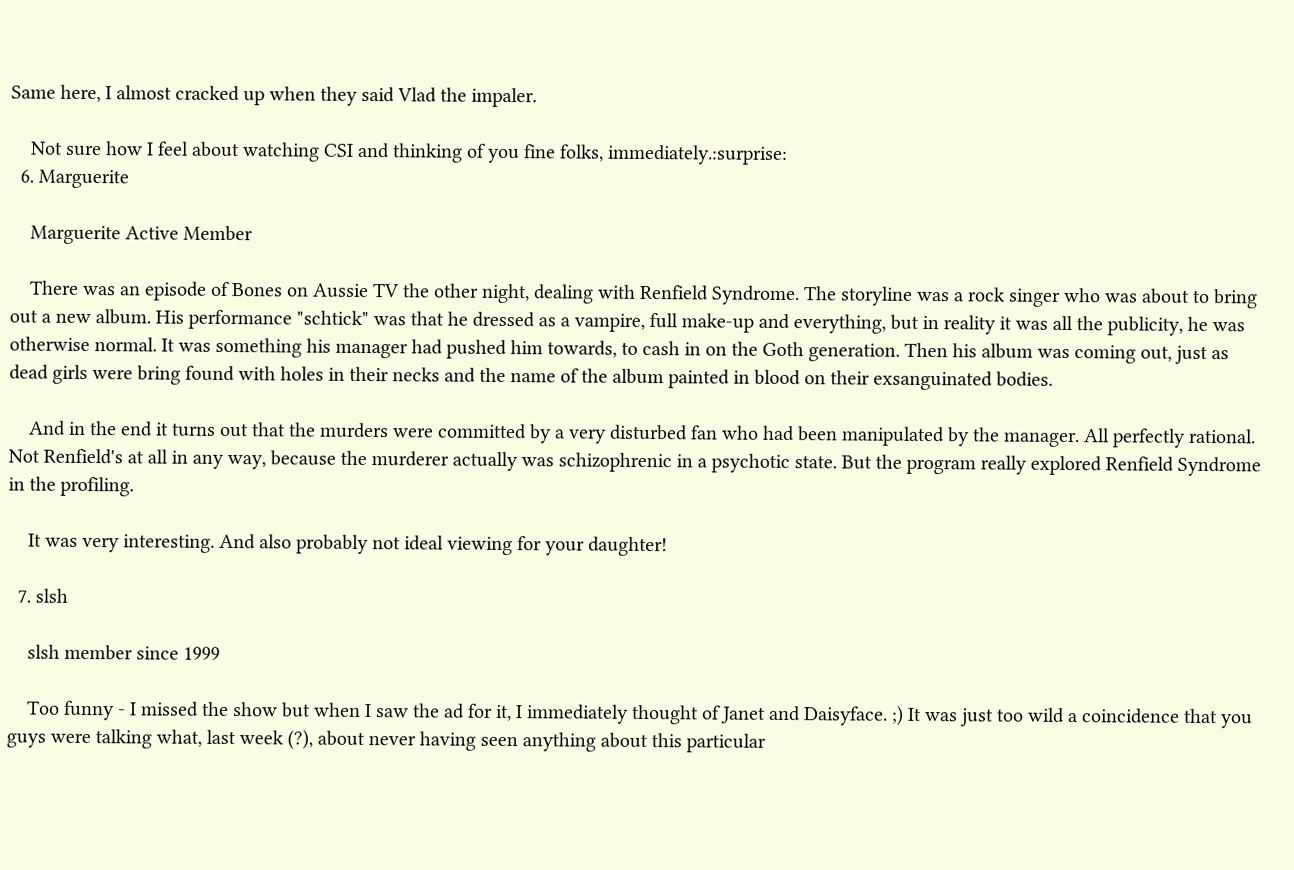Same here, I almost cracked up when they said Vlad the impaler.

    Not sure how I feel about watching CSI and thinking of you fine folks, immediately.:surprise:
  6. Marguerite

    Marguerite Active Member

    There was an episode of Bones on Aussie TV the other night, dealing with Renfield Syndrome. The storyline was a rock singer who was about to bring out a new album. His performance "schtick" was that he dressed as a vampire, full make-up and everything, but in reality it was all the publicity, he was otherwise normal. It was something his manager had pushed him towards, to cash in on the Goth generation. Then his album was coming out, just as dead girls were bring found with holes in their necks and the name of the album painted in blood on their exsanguinated bodies.

    And in the end it turns out that the murders were committed by a very disturbed fan who had been manipulated by the manager. All perfectly rational. Not Renfield's at all in any way, because the murderer actually was schizophrenic in a psychotic state. But the program really explored Renfield Syndrome in the profiling.

    It was very interesting. And also probably not ideal viewing for your daughter!

  7. slsh

    slsh member since 1999

    Too funny - I missed the show but when I saw the ad for it, I immediately thought of Janet and Daisyface. ;) It was just too wild a coincidence that you guys were talking what, last week (?), about never having seen anything about this particular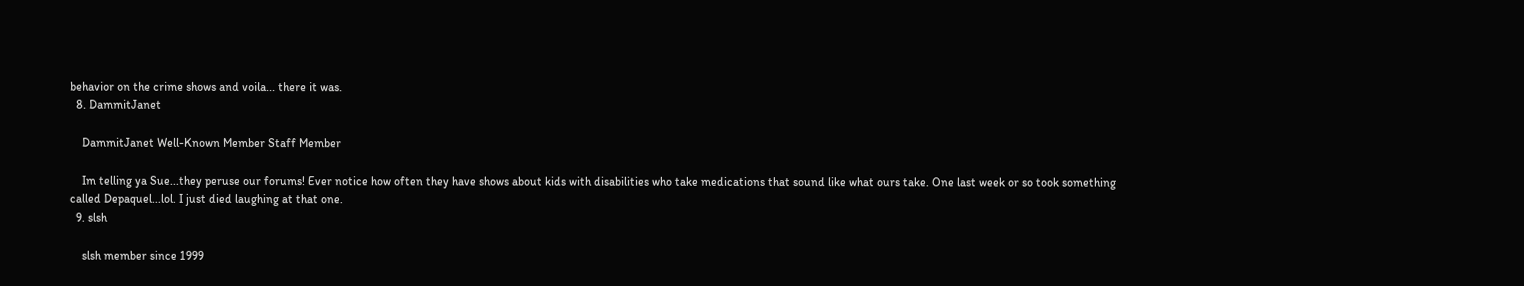behavior on the crime shows and voila... there it was.
  8. DammitJanet

    DammitJanet Well-Known Member Staff Member

    Im telling ya Sue...they peruse our forums! Ever notice how often they have shows about kids with disabilities who take medications that sound like what ours take. One last week or so took something called Depaquel...lol. I just died laughing at that one.
  9. slsh

    slsh member since 1999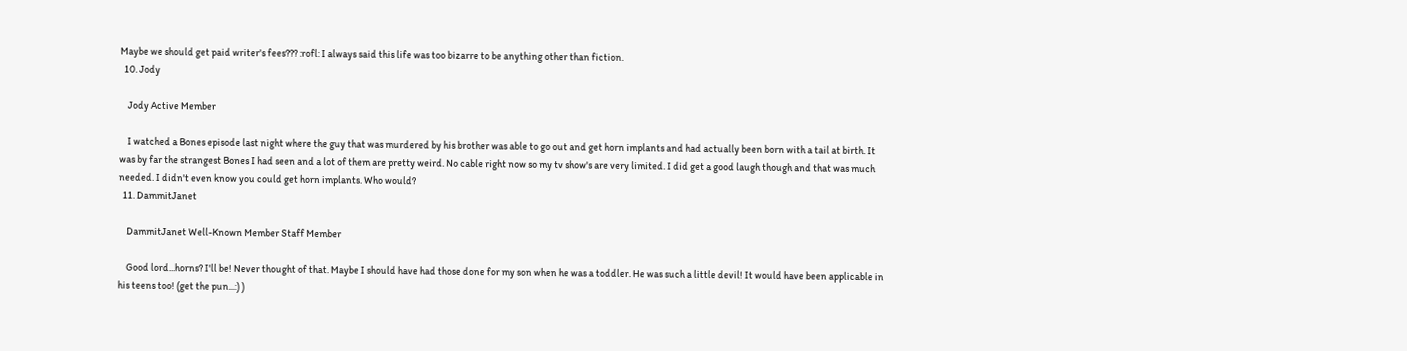Maybe we should get paid writer's fees??? :rofl: I always said this life was too bizarre to be anything other than fiction.
  10. Jody

    Jody Active Member

    I watched a Bones episode last night where the guy that was murdered by his brother was able to go out and get horn implants and had actually been born with a tail at birth. It was by far the strangest Bones I had seen and a lot of them are pretty weird. No cable right now so my tv show's are very limited. I did get a good laugh though and that was much needed. I didn't even know you could get horn implants. Who would?
  11. DammitJanet

    DammitJanet Well-Known Member Staff Member

    Good lord...horns? I'll be! Never thought of that. Maybe I should have had those done for my son when he was a toddler. He was such a little devil! It would have been applicable in his teens too! (get the pun...:) )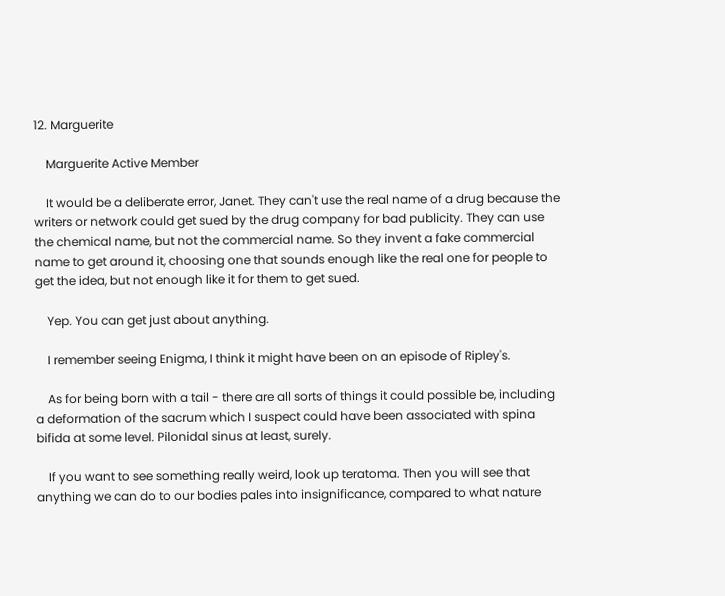12. Marguerite

    Marguerite Active Member

    It would be a deliberate error, Janet. They can't use the real name of a drug because the writers or network could get sued by the drug company for bad publicity. They can use the chemical name, but not the commercial name. So they invent a fake commercial name to get around it, choosing one that sounds enough like the real one for people to get the idea, but not enough like it for them to get sued.

    Yep. You can get just about anything.

    I remember seeing Enigma, I think it might have been on an episode of Ripley's.

    As for being born with a tail - there are all sorts of things it could possible be, including a deformation of the sacrum which I suspect could have been associated with spina bifida at some level. Pilonidal sinus at least, surely.

    If you want to see something really weird, look up teratoma. Then you will see that anything we can do to our bodies pales into insignificance, compared to what nature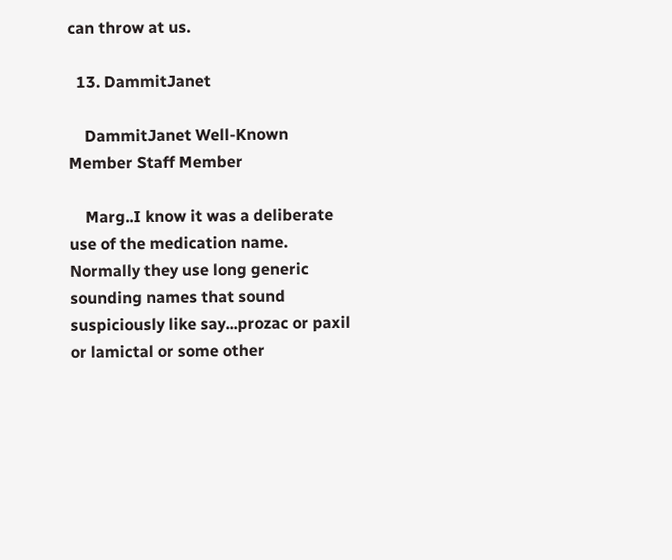can throw at us.

  13. DammitJanet

    DammitJanet Well-Known Member Staff Member

    Marg..I know it was a deliberate use of the medication name. Normally they use long generic sounding names that sound suspiciously like say...prozac or paxil or lamictal or some other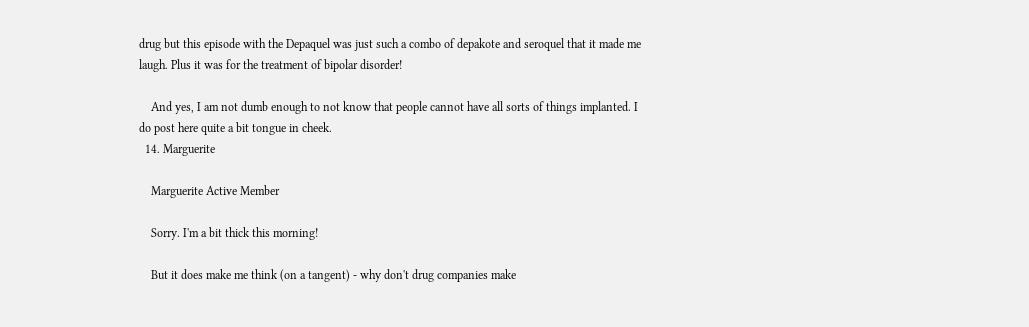drug but this episode with the Depaquel was just such a combo of depakote and seroquel that it made me laugh. Plus it was for the treatment of bipolar disorder!

    And yes, I am not dumb enough to not know that people cannot have all sorts of things implanted. I do post here quite a bit tongue in cheek.
  14. Marguerite

    Marguerite Active Member

    Sorry. I'm a bit thick this morning!

    But it does make me think (on a tangent) - why don't drug companies make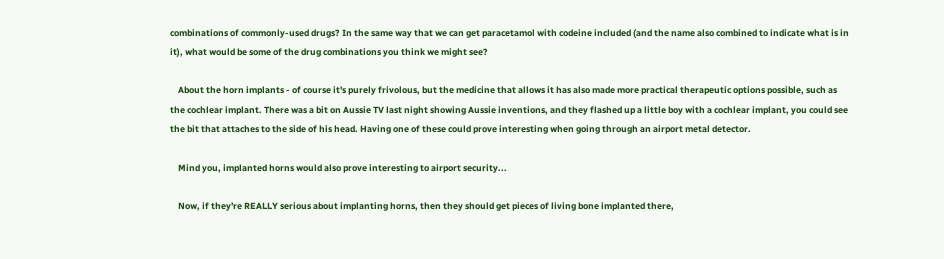combinations of commonly-used drugs? In the same way that we can get paracetamol with codeine included (and the name also combined to indicate what is in it), what would be some of the drug combinations you think we might see?

    About the horn implants - of course it's purely frivolous, but the medicine that allows it has also made more practical therapeutic options possible, such as the cochlear implant. There was a bit on Aussie TV last night showing Aussie inventions, and they flashed up a little boy with a cochlear implant, you could see the bit that attaches to the side of his head. Having one of these could prove interesting when going through an airport metal detector.

    Mind you, implanted horns would also prove interesting to airport security...

    Now, if they're REALLY serious about implanting horns, then they should get pieces of living bone implanted there,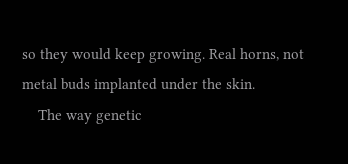so they would keep growing. Real horns, not metal buds implanted under the skin.
    The way genetic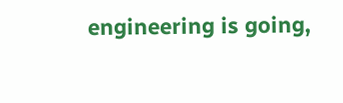engineering is going,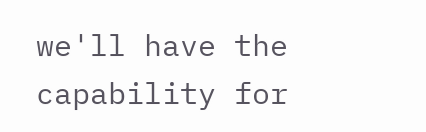we'll have the capability for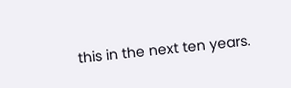this in the next ten years.